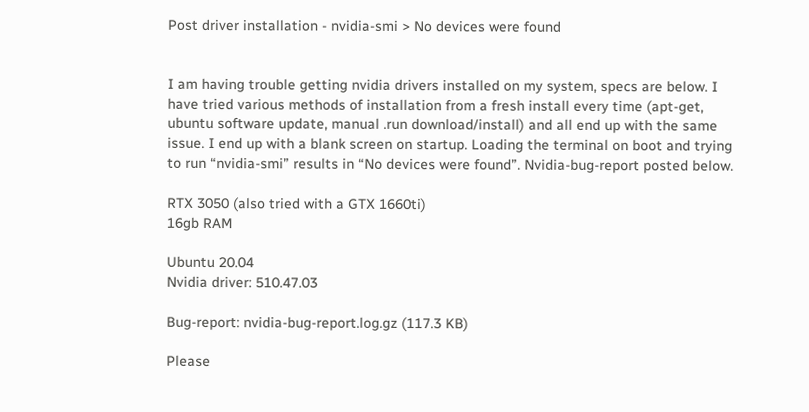Post driver installation - nvidia-smi > No devices were found


I am having trouble getting nvidia drivers installed on my system, specs are below. I have tried various methods of installation from a fresh install every time (apt-get, ubuntu software update, manual .run download/install) and all end up with the same issue. I end up with a blank screen on startup. Loading the terminal on boot and trying to run “nvidia-smi” results in “No devices were found”. Nvidia-bug-report posted below.

RTX 3050 (also tried with a GTX 1660ti)
16gb RAM

Ubuntu 20.04
Nvidia driver: 510.47.03

Bug-report: nvidia-bug-report.log.gz (117.3 KB)

Please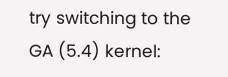try switching to the GA (5.4) kernel: